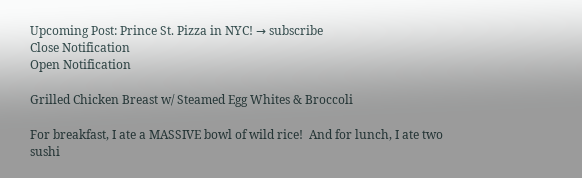Upcoming Post: Prince St. Pizza in NYC! → subscribe
Close Notification
Open Notification

Grilled Chicken Breast w/ Steamed Egg Whites & Broccoli

For breakfast, I ate a MASSIVE bowl of wild rice!  And for lunch, I ate two sushi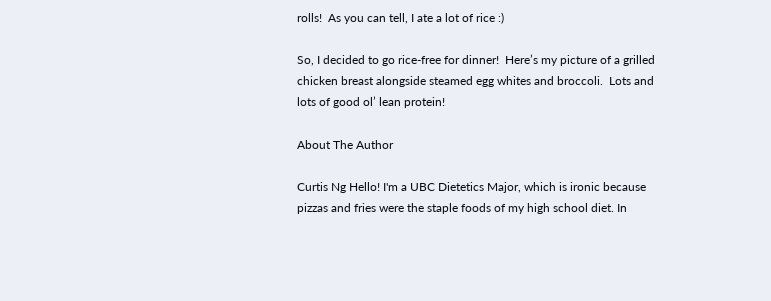rolls!  As you can tell, I ate a lot of rice :)

So, I decided to go rice-free for dinner!  Here’s my picture of a grilled chicken breast alongside steamed egg whites and broccoli.  Lots and lots of good ol’ lean protein!

About The Author

Curtis Ng Hello! I'm a UBC Dietetics Major, which is ironic because pizzas and fries were the staple foods of my high school diet. In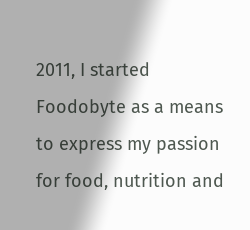2011, I started Foodobyte as a means to express my passion for food, nutrition and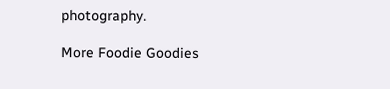photography.

More Foodie Goodies